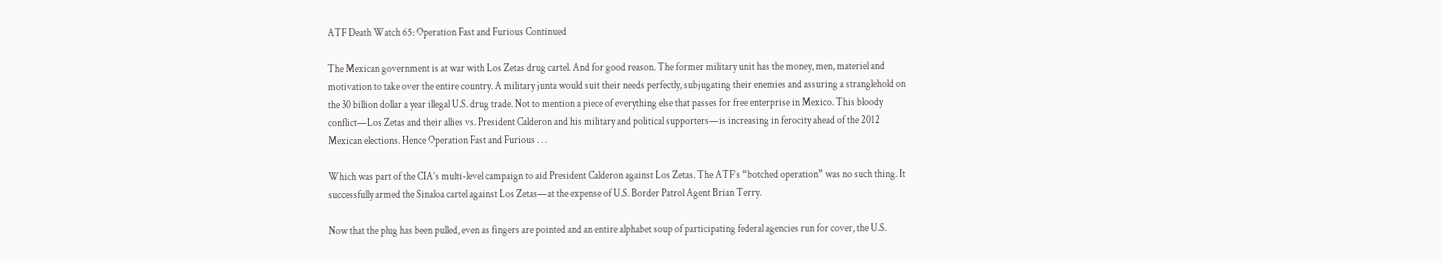ATF Death Watch 65: Operation Fast and Furious Continued

The Mexican government is at war with Los Zetas drug cartel. And for good reason. The former military unit has the money, men, materiel and motivation to take over the entire country. A military junta would suit their needs perfectly, subjugating their enemies and assuring a stranglehold on the 30 billion dollar a year illegal U.S. drug trade. Not to mention a piece of everything else that passes for free enterprise in Mexico. This bloody conflict—Los Zetas and their allies vs. President Calderon and his military and political supporters—is increasing in ferocity ahead of the 2012 Mexican elections. Hence Operation Fast and Furious . . .

Which was part of the CIA’s multi-level campaign to aid President Calderon against Los Zetas. The ATF’s “botched operation” was no such thing. It successfully armed the Sinaloa cartel against Los Zetas—at the expense of U.S. Border Patrol Agent Brian Terry.

Now that the plug has been pulled, even as fingers are pointed and an entire alphabet soup of participating federal agencies run for cover, the U.S.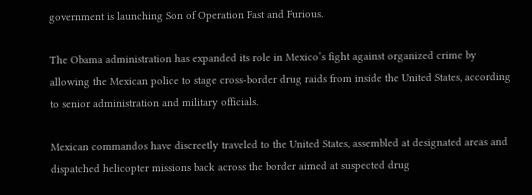government is launching Son of Operation Fast and Furious.

The Obama administration has expanded its role in Mexico’s fight against organized crime by allowing the Mexican police to stage cross-border drug raids from inside the United States, according to senior administration and military officials.

Mexican commandos have discreetly traveled to the United States, assembled at designated areas and dispatched helicopter missions back across the border aimed at suspected drug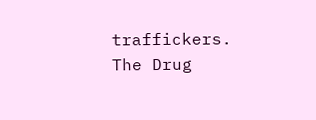traffickers. The Drug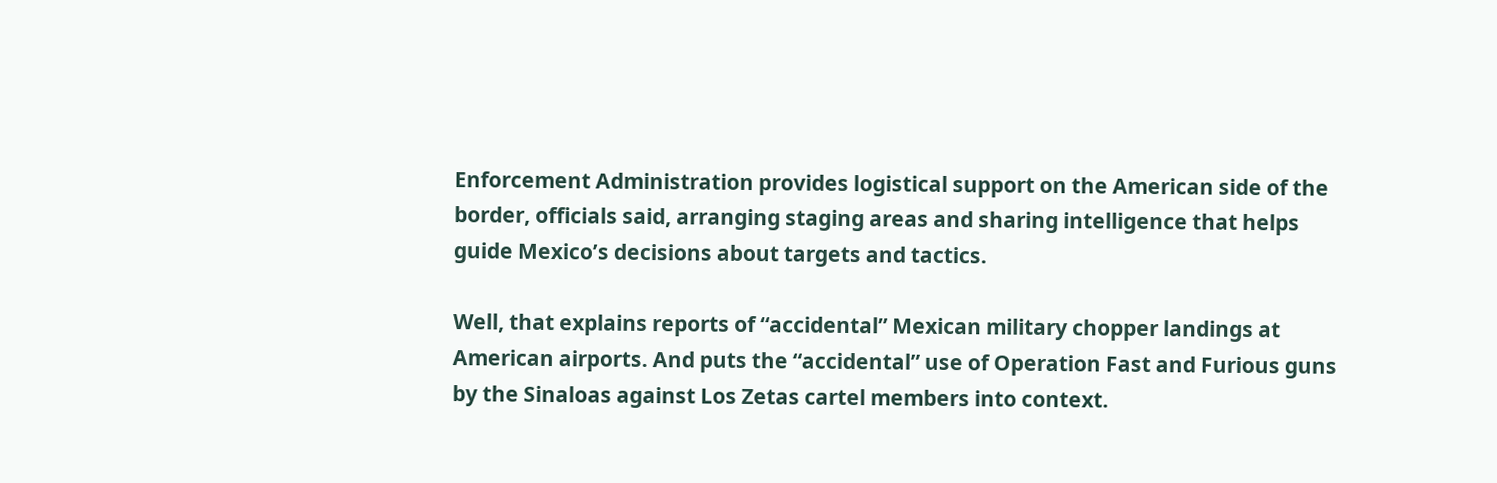Enforcement Administration provides logistical support on the American side of the border, officials said, arranging staging areas and sharing intelligence that helps guide Mexico’s decisions about targets and tactics.

Well, that explains reports of “accidental” Mexican military chopper landings at American airports. And puts the “accidental” use of Operation Fast and Furious guns by the Sinaloas against Los Zetas cartel members into context.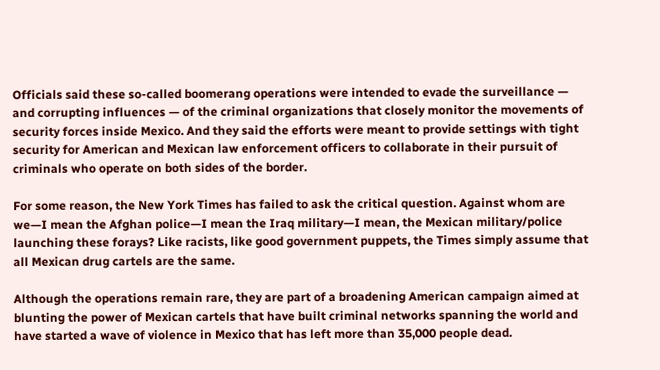Officials said these so-called boomerang operations were intended to evade the surveillance — and corrupting influences — of the criminal organizations that closely monitor the movements of security forces inside Mexico. And they said the efforts were meant to provide settings with tight security for American and Mexican law enforcement officers to collaborate in their pursuit of criminals who operate on both sides of the border.

For some reason, the New York Times has failed to ask the critical question. Against whom are we—I mean the Afghan police—I mean the Iraq military—I mean, the Mexican military/police launching these forays? Like racists, like good government puppets, the Times simply assume that all Mexican drug cartels are the same.

Although the operations remain rare, they are part of a broadening American campaign aimed at blunting the power of Mexican cartels that have built criminal networks spanning the world and have started a wave of violence in Mexico that has left more than 35,000 people dead.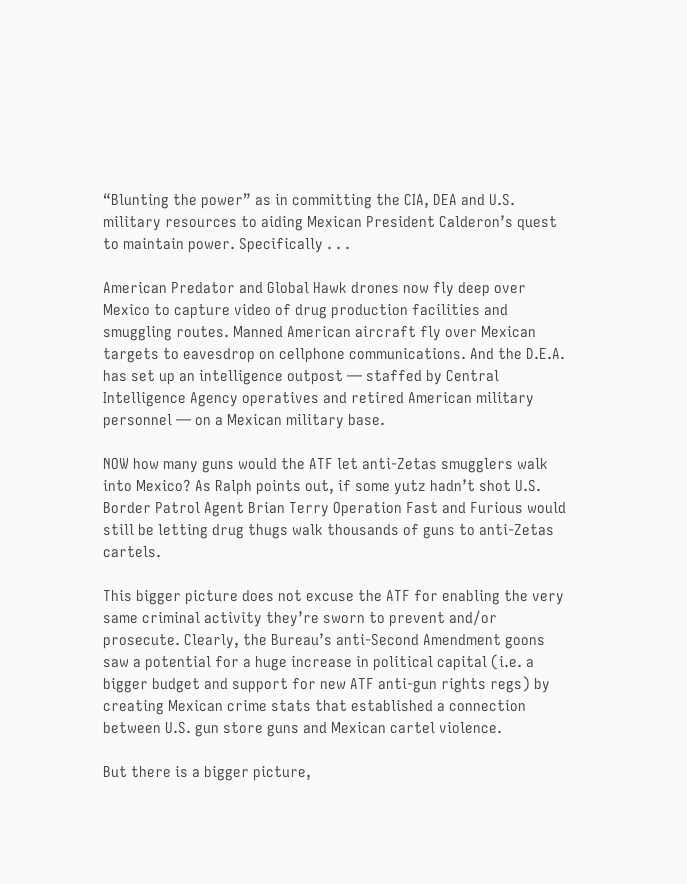“Blunting the power” as in committing the CIA, DEA and U.S. military resources to aiding Mexican President Calderon’s quest to maintain power. Specifically . . .

American Predator and Global Hawk drones now fly deep over Mexico to capture video of drug production facilities and smuggling routes. Manned American aircraft fly over Mexican targets to eavesdrop on cellphone communications. And the D.E.A. has set up an intelligence outpost — staffed by Central Intelligence Agency operatives and retired American military personnel — on a Mexican military base.

NOW how many guns would the ATF let anti-Zetas smugglers walk into Mexico? As Ralph points out, if some yutz hadn’t shot U.S. Border Patrol Agent Brian Terry Operation Fast and Furious would still be letting drug thugs walk thousands of guns to anti-Zetas cartels.

This bigger picture does not excuse the ATF for enabling the very same criminal activity they’re sworn to prevent and/or prosecute. Clearly, the Bureau’s anti-Second Amendment goons saw a potential for a huge increase in political capital (i.e. a bigger budget and support for new ATF anti-gun rights regs) by creating Mexican crime stats that established a connection between U.S. gun store guns and Mexican cartel violence.

But there is a bigger picture,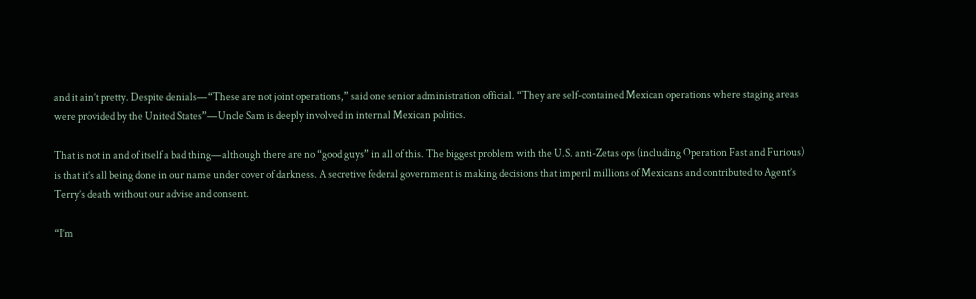and it ain’t pretty. Despite denials—“These are not joint operations,” said one senior administration official. “They are self-contained Mexican operations where staging areas were provided by the United States”—Uncle Sam is deeply involved in internal Mexican politics.

That is not in and of itself a bad thing—although there are no “good guys” in all of this. The biggest problem with the U.S. anti-Zetas ops (including Operation Fast and Furious) is that it’s all being done in our name under cover of darkness. A secretive federal government is making decisions that imperil millions of Mexicans and contributed to Agent’s Terry’s death without our advise and consent.

“I’m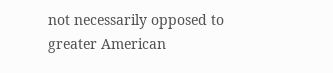not necessarily opposed to greater American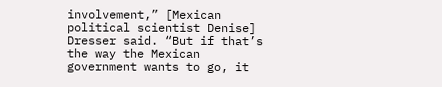involvement,” [Mexican political scientist Denise] Dresser said. “But if that’s the way the Mexican government wants to go, it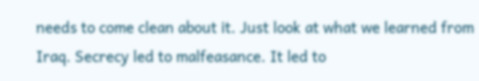needs to come clean about it. Just look at what we learned from Iraq. Secrecy led to malfeasance. It led to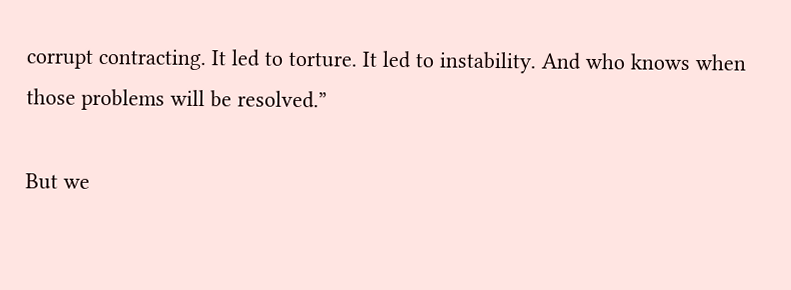corrupt contracting. It led to torture. It led to instability. And who knows when those problems will be resolved.”

But we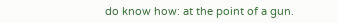do know how: at the point of a gun.